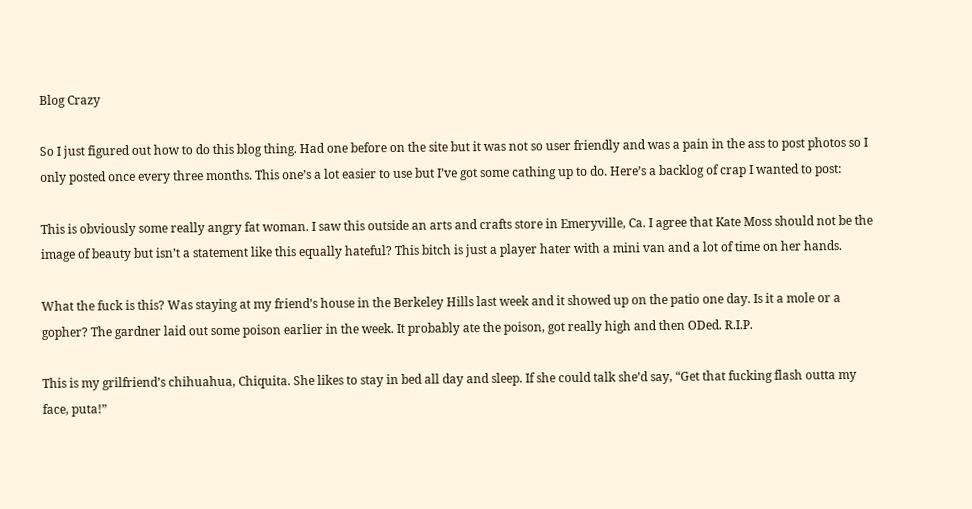Blog Crazy

So I just figured out how to do this blog thing. Had one before on the site but it was not so user friendly and was a pain in the ass to post photos so I only posted once every three months. This one’s a lot easier to use but I’ve got some cathing up to do. Here’s a backlog of crap I wanted to post:

This is obviously some really angry fat woman. I saw this outside an arts and crafts store in Emeryville, Ca. I agree that Kate Moss should not be the image of beauty but isn’t a statement like this equally hateful? This bitch is just a player hater with a mini van and a lot of time on her hands.

What the fuck is this? Was staying at my friend’s house in the Berkeley Hills last week and it showed up on the patio one day. Is it a mole or a gopher? The gardner laid out some poison earlier in the week. It probably ate the poison, got really high and then ODed. R.I.P.

This is my grilfriend’s chihuahua, Chiquita. She likes to stay in bed all day and sleep. If she could talk she’d say, “Get that fucking flash outta my face, puta!”